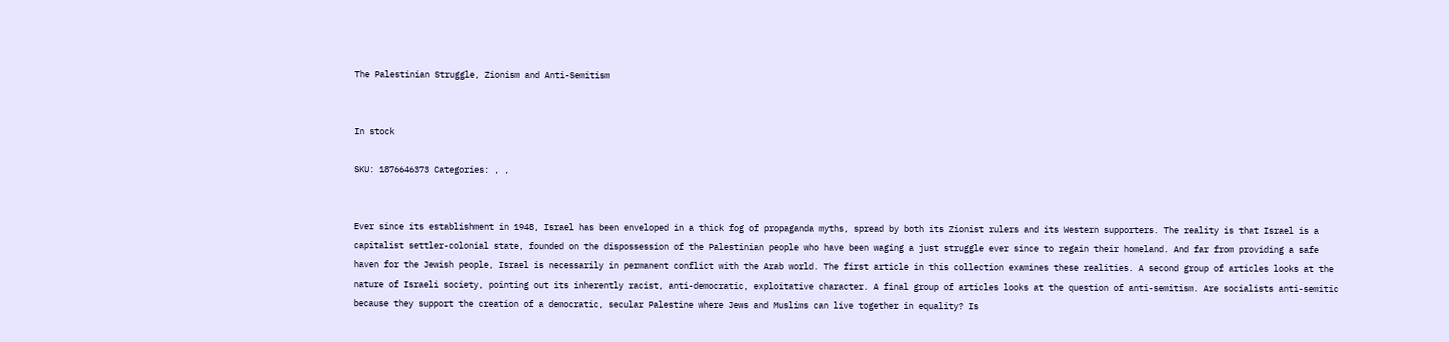The Palestinian Struggle, Zionism and Anti-Semitism


In stock

SKU: 1876646373 Categories: , ,


Ever since its establishment in 1948, Israel has been enveloped in a thick fog of propaganda myths, spread by both its Zionist rulers and its Western supporters. The reality is that Israel is a capitalist settler-colonial state, founded on the dispossession of the Palestinian people who have been waging a just struggle ever since to regain their homeland. And far from providing a safe haven for the Jewish people, Israel is necessarily in permanent conflict with the Arab world. The first article in this collection examines these realities. A second group of articles looks at the nature of Israeli society, pointing out its inherently racist, anti-democratic, exploitative character. A final group of articles looks at the question of anti-semitism. Are socialists anti-semitic because they support the creation of a democratic, secular Palestine where Jews and Muslims can live together in equality? Is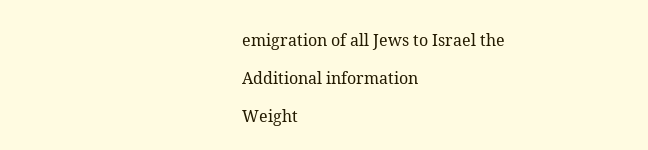emigration of all Jews to Israel the

Additional information

Weight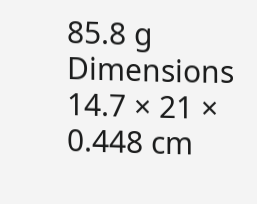85.8 g
Dimensions 14.7 × 21 × 0.448 cm